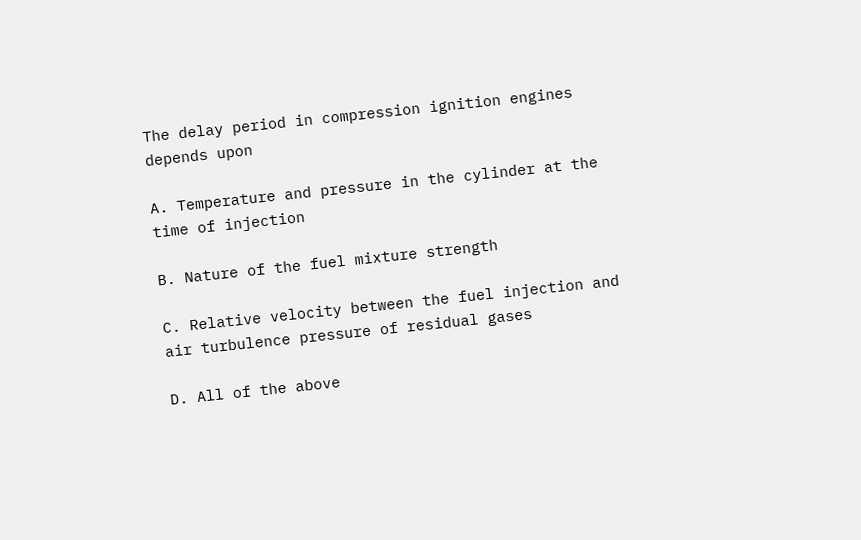The delay period in compression ignition engines depends upon

A. Temperature and pressure in the cylinder at the time of injection

B. Nature of the fuel mixture strength

C. Relative velocity between the fuel injection and air turbulence pressure of residual gases

D. All of the above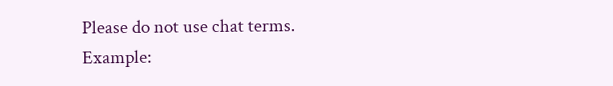Please do not use chat terms. Example: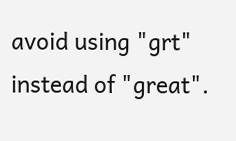avoid using "grt" instead of "great".